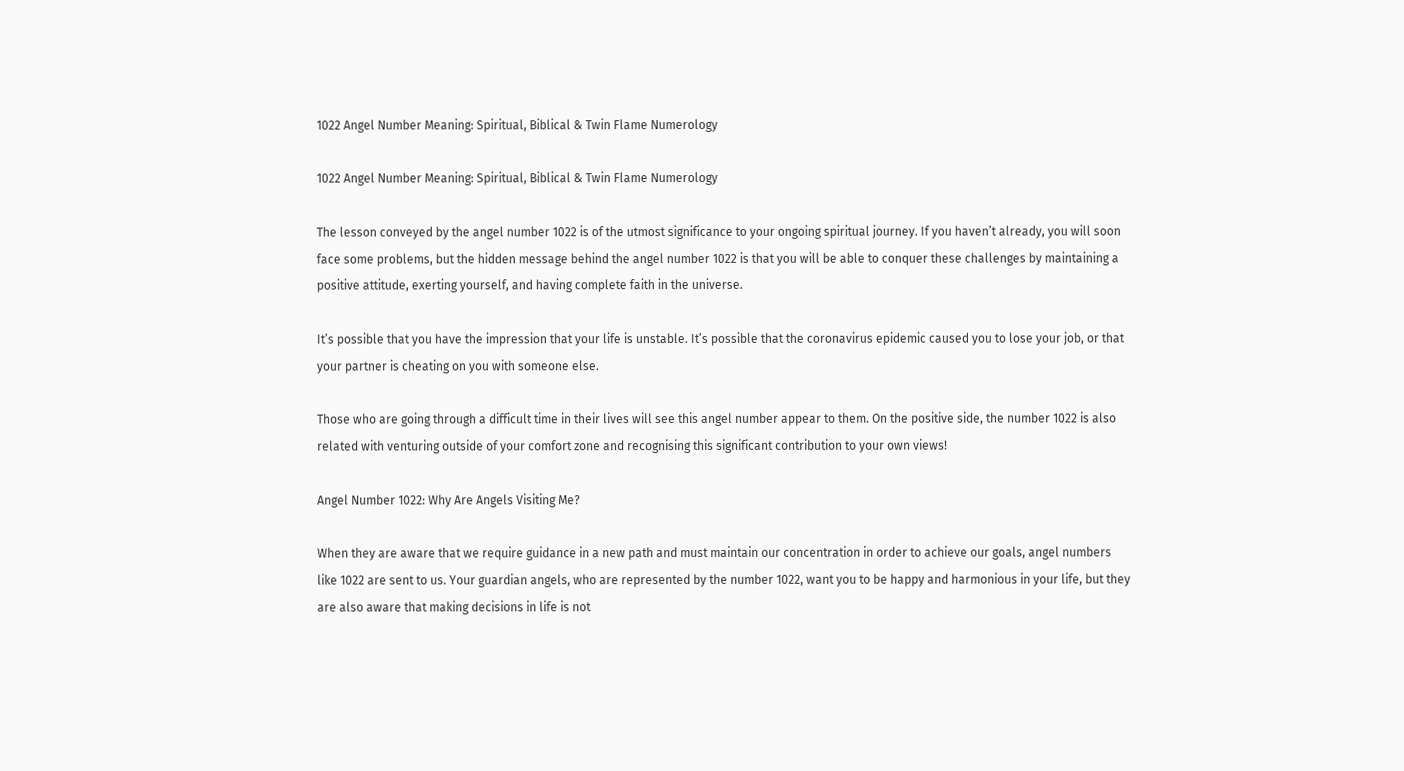1022 Angel Number Meaning: Spiritual, Biblical & Twin Flame Numerology

1022 Angel Number Meaning: Spiritual, Biblical & Twin Flame Numerology

The lesson conveyed by the angel number 1022 is of the utmost significance to your ongoing spiritual journey. If you haven’t already, you will soon face some problems, but the hidden message behind the angel number 1022 is that you will be able to conquer these challenges by maintaining a positive attitude, exerting yourself, and having complete faith in the universe.

It’s possible that you have the impression that your life is unstable. It’s possible that the coronavirus epidemic caused you to lose your job, or that your partner is cheating on you with someone else.

Those who are going through a difficult time in their lives will see this angel number appear to them. On the positive side, the number 1022 is also related with venturing outside of your comfort zone and recognising this significant contribution to your own views!

Angel Number 1022: Why Are Angels Visiting Me?

When they are aware that we require guidance in a new path and must maintain our concentration in order to achieve our goals, angel numbers like 1022 are sent to us. Your guardian angels, who are represented by the number 1022, want you to be happy and harmonious in your life, but they are also aware that making decisions in life is not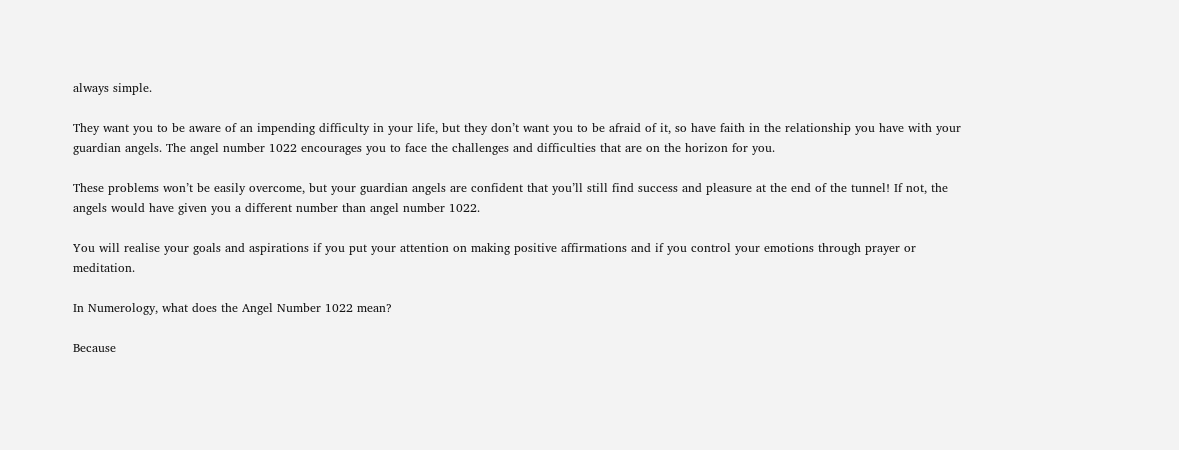always simple.

They want you to be aware of an impending difficulty in your life, but they don’t want you to be afraid of it, so have faith in the relationship you have with your guardian angels. The angel number 1022 encourages you to face the challenges and difficulties that are on the horizon for you.

These problems won’t be easily overcome, but your guardian angels are confident that you’ll still find success and pleasure at the end of the tunnel! If not, the angels would have given you a different number than angel number 1022.

You will realise your goals and aspirations if you put your attention on making positive affirmations and if you control your emotions through prayer or meditation.

In Numerology, what does the Angel Number 1022 mean?

Because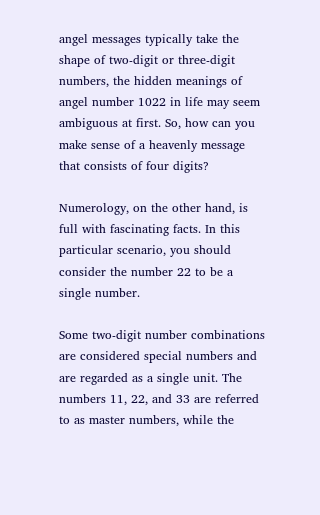angel messages typically take the shape of two-digit or three-digit numbers, the hidden meanings of angel number 1022 in life may seem ambiguous at first. So, how can you make sense of a heavenly message that consists of four digits?

Numerology, on the other hand, is full with fascinating facts. In this particular scenario, you should consider the number 22 to be a single number.

Some two-digit number combinations are considered special numbers and are regarded as a single unit. The numbers 11, 22, and 33 are referred to as master numbers, while the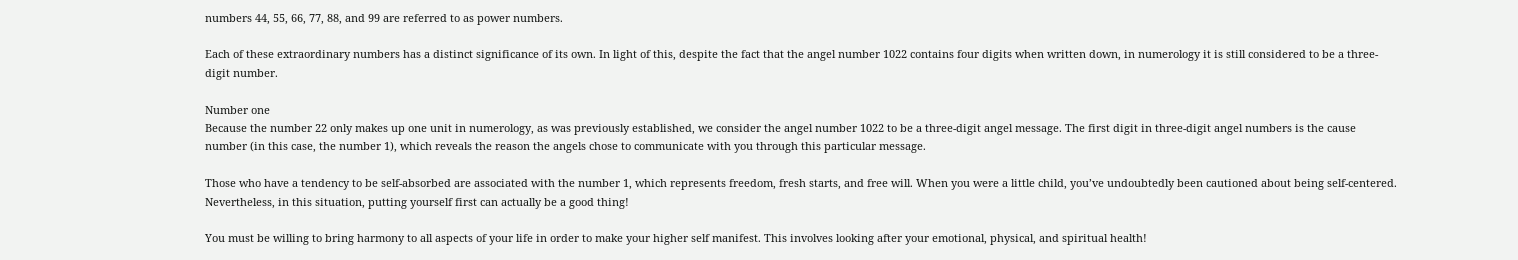numbers 44, 55, 66, 77, 88, and 99 are referred to as power numbers.

Each of these extraordinary numbers has a distinct significance of its own. In light of this, despite the fact that the angel number 1022 contains four digits when written down, in numerology it is still considered to be a three-digit number.

Number one
Because the number 22 only makes up one unit in numerology, as was previously established, we consider the angel number 1022 to be a three-digit angel message. The first digit in three-digit angel numbers is the cause number (in this case, the number 1), which reveals the reason the angels chose to communicate with you through this particular message.

Those who have a tendency to be self-absorbed are associated with the number 1, which represents freedom, fresh starts, and free will. When you were a little child, you’ve undoubtedly been cautioned about being self-centered. Nevertheless, in this situation, putting yourself first can actually be a good thing!

You must be willing to bring harmony to all aspects of your life in order to make your higher self manifest. This involves looking after your emotional, physical, and spiritual health!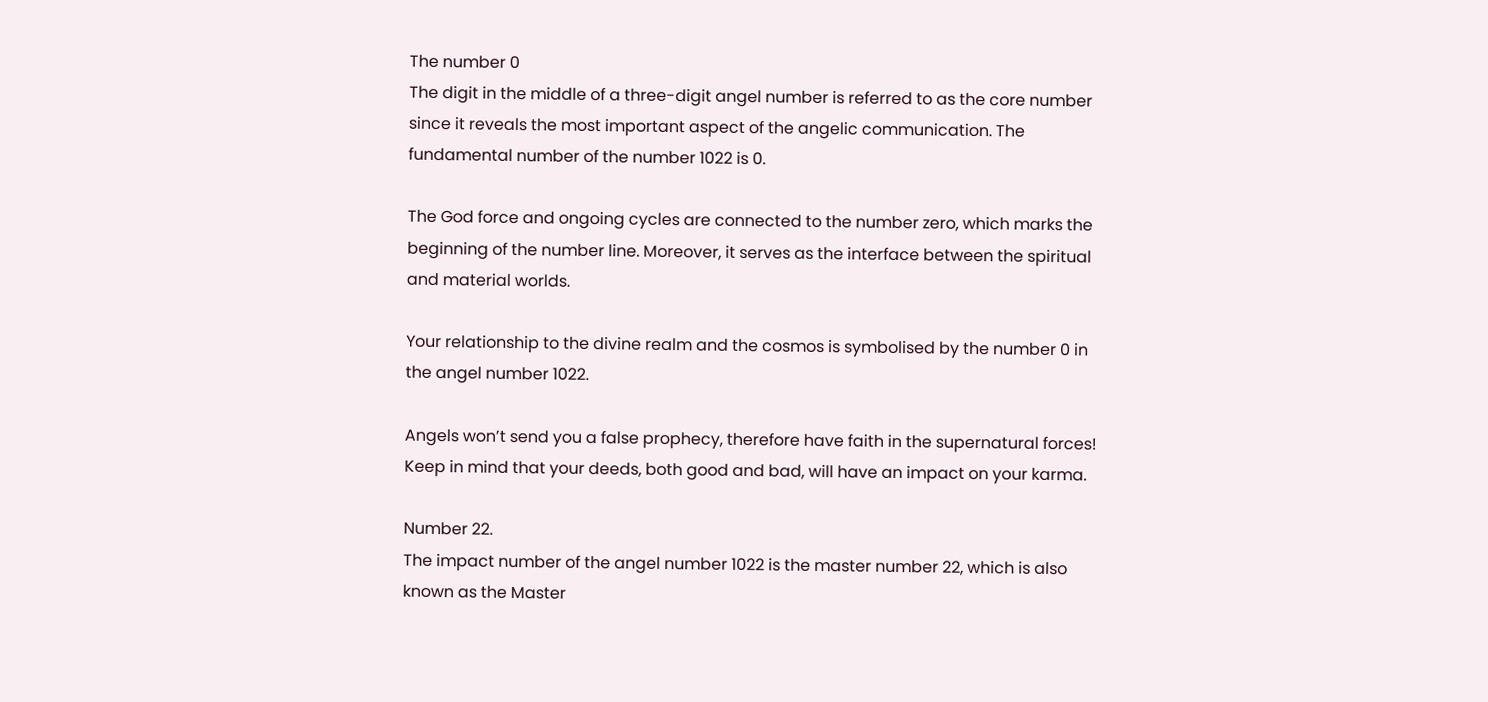The number 0
The digit in the middle of a three-digit angel number is referred to as the core number since it reveals the most important aspect of the angelic communication. The fundamental number of the number 1022 is 0.

The God force and ongoing cycles are connected to the number zero, which marks the beginning of the number line. Moreover, it serves as the interface between the spiritual and material worlds.

Your relationship to the divine realm and the cosmos is symbolised by the number 0 in the angel number 1022.

Angels won’t send you a false prophecy, therefore have faith in the supernatural forces! Keep in mind that your deeds, both good and bad, will have an impact on your karma.

Number 22.
The impact number of the angel number 1022 is the master number 22, which is also known as the Master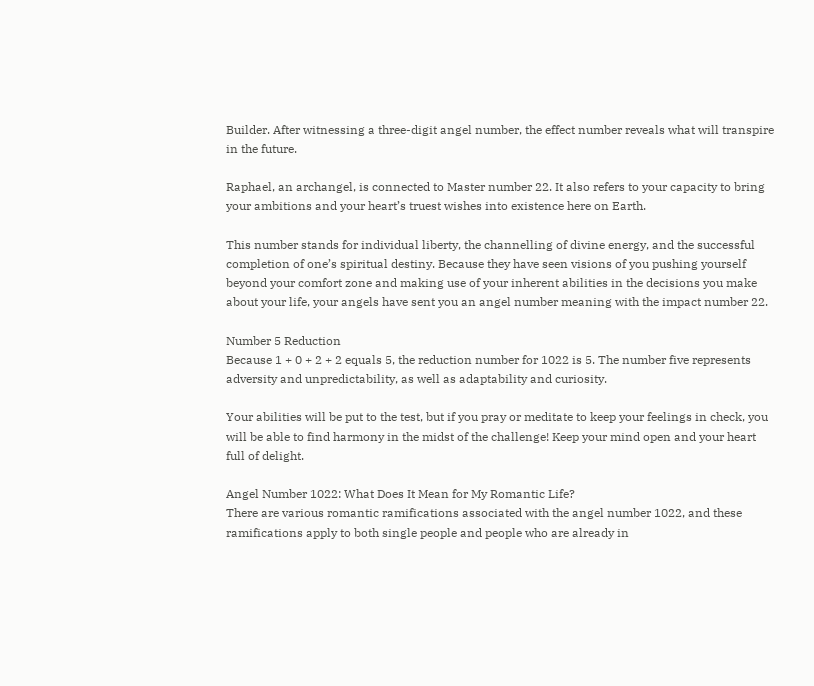Builder. After witnessing a three-digit angel number, the effect number reveals what will transpire in the future.

Raphael, an archangel, is connected to Master number 22. It also refers to your capacity to bring your ambitions and your heart’s truest wishes into existence here on Earth.

This number stands for individual liberty, the channelling of divine energy, and the successful completion of one’s spiritual destiny. Because they have seen visions of you pushing yourself beyond your comfort zone and making use of your inherent abilities in the decisions you make about your life, your angels have sent you an angel number meaning with the impact number 22.

Number 5 Reduction
Because 1 + 0 + 2 + 2 equals 5, the reduction number for 1022 is 5. The number five represents adversity and unpredictability, as well as adaptability and curiosity.

Your abilities will be put to the test, but if you pray or meditate to keep your feelings in check, you will be able to find harmony in the midst of the challenge! Keep your mind open and your heart full of delight.

Angel Number 1022: What Does It Mean for My Romantic Life?
There are various romantic ramifications associated with the angel number 1022, and these ramifications apply to both single people and people who are already in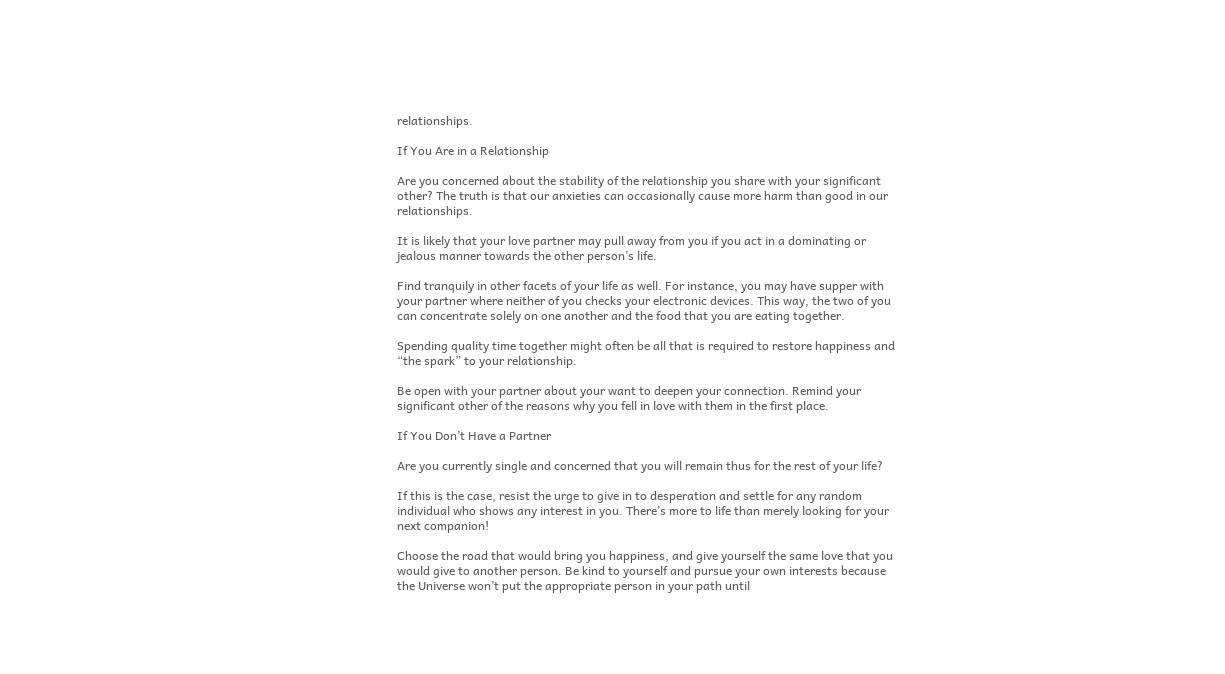relationships.

If You Are in a Relationship

Are you concerned about the stability of the relationship you share with your significant other? The truth is that our anxieties can occasionally cause more harm than good in our relationships.

It is likely that your love partner may pull away from you if you act in a dominating or jealous manner towards the other person’s life.

Find tranquily in other facets of your life as well. For instance, you may have supper with your partner where neither of you checks your electronic devices. This way, the two of you can concentrate solely on one another and the food that you are eating together.

Spending quality time together might often be all that is required to restore happiness and “the spark” to your relationship.

Be open with your partner about your want to deepen your connection. Remind your significant other of the reasons why you fell in love with them in the first place.

If You Don’t Have a Partner

Are you currently single and concerned that you will remain thus for the rest of your life?

If this is the case, resist the urge to give in to desperation and settle for any random individual who shows any interest in you. There’s more to life than merely looking for your next companion!

Choose the road that would bring you happiness, and give yourself the same love that you would give to another person. Be kind to yourself and pursue your own interests because the Universe won’t put the appropriate person in your path until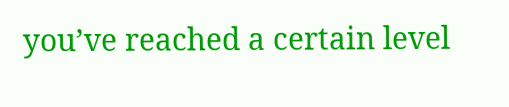you’ve reached a certain level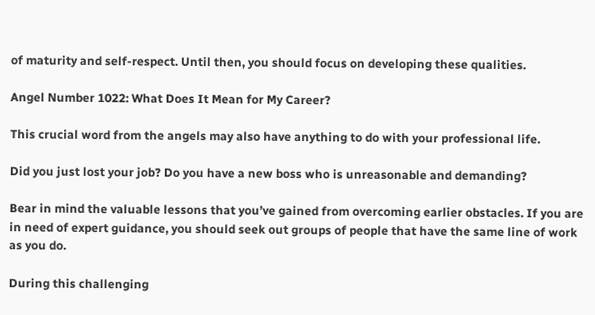of maturity and self-respect. Until then, you should focus on developing these qualities.

Angel Number 1022: What Does It Mean for My Career?

This crucial word from the angels may also have anything to do with your professional life.

Did you just lost your job? Do you have a new boss who is unreasonable and demanding?

Bear in mind the valuable lessons that you’ve gained from overcoming earlier obstacles. If you are in need of expert guidance, you should seek out groups of people that have the same line of work as you do.

During this challenging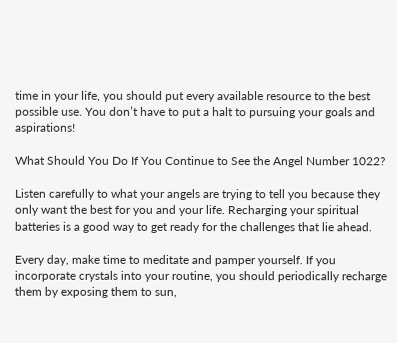time in your life, you should put every available resource to the best possible use. You don’t have to put a halt to pursuing your goals and aspirations!

What Should You Do If You Continue to See the Angel Number 1022?

Listen carefully to what your angels are trying to tell you because they only want the best for you and your life. Recharging your spiritual batteries is a good way to get ready for the challenges that lie ahead.

Every day, make time to meditate and pamper yourself. If you incorporate crystals into your routine, you should periodically recharge them by exposing them to sun,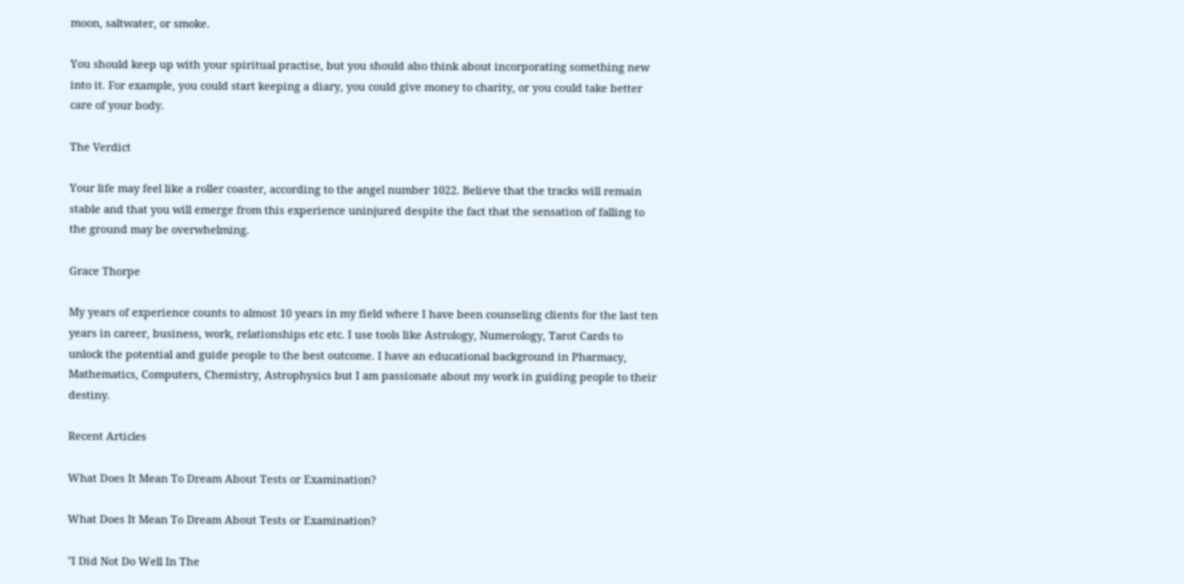moon, saltwater, or smoke.

You should keep up with your spiritual practise, but you should also think about incorporating something new into it. For example, you could start keeping a diary, you could give money to charity, or you could take better care of your body.

The Verdict

Your life may feel like a roller coaster, according to the angel number 1022. Believe that the tracks will remain stable and that you will emerge from this experience uninjured despite the fact that the sensation of falling to the ground may be overwhelming.

Grace Thorpe

My years of experience counts to almost 10 years in my field where I have been counseling clients for the last ten years in career, business, work, relationships etc etc. I use tools like Astrology, Numerology, Tarot Cards to unlock the potential and guide people to the best outcome. I have an educational background in Pharmacy, Mathematics, Computers, Chemistry, Astrophysics but I am passionate about my work in guiding people to their destiny.

Recent Articles

What Does It Mean To Dream About Tests or Examination?

What Does It Mean To Dream About Tests or Examination?

"I Did Not Do Well In The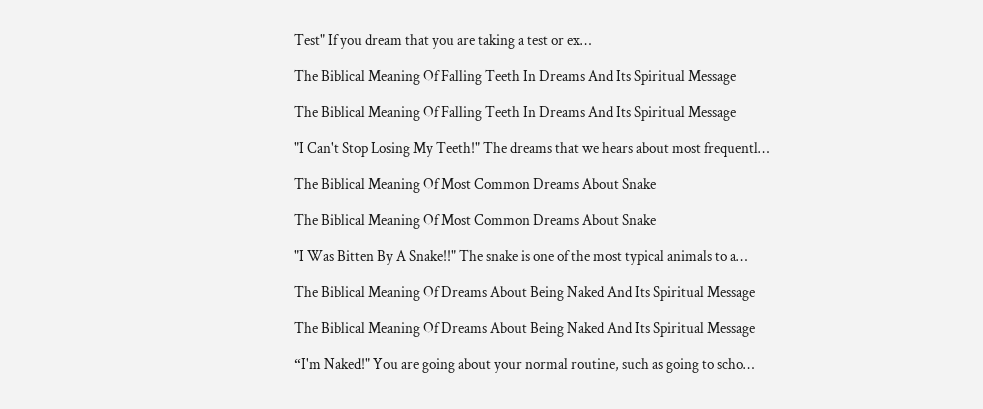Test" If you dream that you are taking a test or ex…

The Biblical Meaning Of Falling Teeth In Dreams And Its Spiritual Message

The Biblical Meaning Of Falling Teeth In Dreams And Its Spiritual Message

"I Can't Stop Losing My Teeth!" The dreams that we hears about most frequentl…

The Biblical Meaning Of Most Common Dreams About Snake

The Biblical Meaning Of Most Common Dreams About Snake

"I Was Bitten By A Snake!!" The snake is one of the most typical animals to a…

The Biblical Meaning Of Dreams About Being Naked And Its Spiritual Message

The Biblical Meaning Of Dreams About Being Naked And Its Spiritual Message

“I'm Naked!" You are going about your normal routine, such as going to scho…